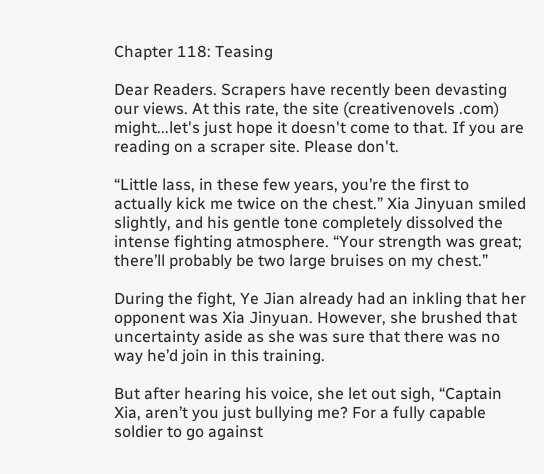Chapter 118: Teasing

Dear Readers. Scrapers have recently been devasting our views. At this rate, the site (creativenovels .com) might...let's just hope it doesn't come to that. If you are reading on a scraper site. Please don't.

“Little lass, in these few years, you’re the first to actually kick me twice on the chest.” Xia Jinyuan smiled slightly, and his gentle tone completely dissolved the intense fighting atmosphere. “Your strength was great; there’ll probably be two large bruises on my chest.”

During the fight, Ye Jian already had an inkling that her opponent was Xia Jinyuan. However, she brushed that uncertainty aside as she was sure that there was no way he’d join in this training.

But after hearing his voice, she let out sigh, “Captain Xia, aren’t you just bullying me? For a fully capable soldier to go against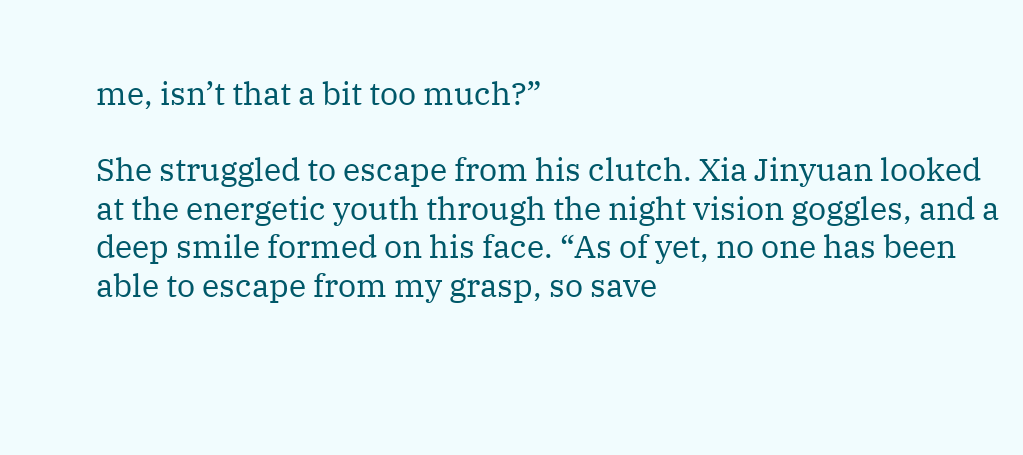me, isn’t that a bit too much?”

She struggled to escape from his clutch. Xia Jinyuan looked at the energetic youth through the night vision goggles, and a deep smile formed on his face. “As of yet, no one has been able to escape from my grasp, so save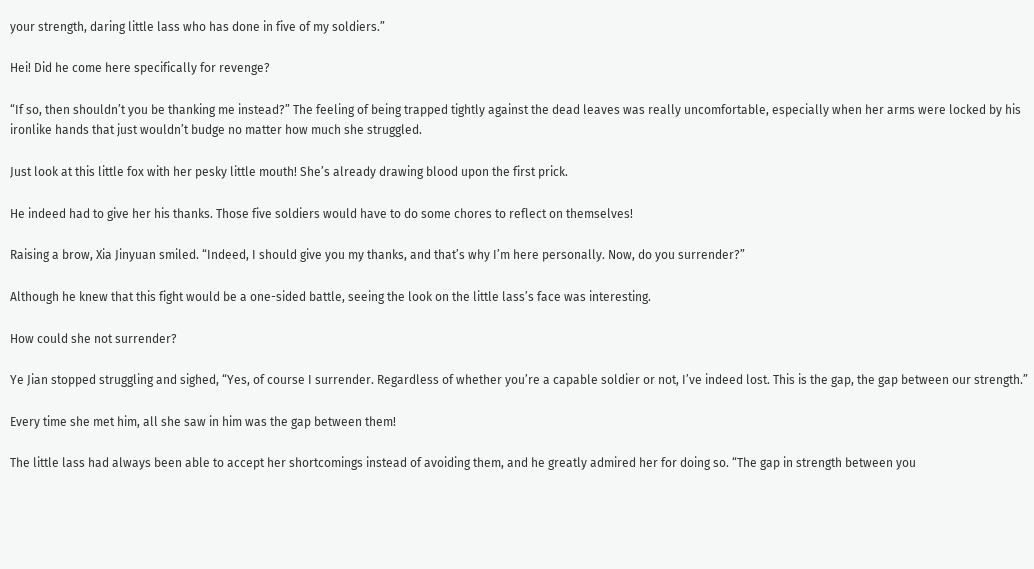your strength, daring little lass who has done in five of my soldiers.”

Hei! Did he come here specifically for revenge?

“If so, then shouldn’t you be thanking me instead?” The feeling of being trapped tightly against the dead leaves was really uncomfortable, especially when her arms were locked by his ironlike hands that just wouldn’t budge no matter how much she struggled.

Just look at this little fox with her pesky little mouth! She’s already drawing blood upon the first prick.

He indeed had to give her his thanks. Those five soldiers would have to do some chores to reflect on themselves!

Raising a brow, Xia Jinyuan smiled. “Indeed, I should give you my thanks, and that’s why I’m here personally. Now, do you surrender?”

Although he knew that this fight would be a one-sided battle, seeing the look on the little lass’s face was interesting.

How could she not surrender?

Ye Jian stopped struggling and sighed, “Yes, of course I surrender. Regardless of whether you’re a capable soldier or not, I’ve indeed lost. This is the gap, the gap between our strength.”

Every time she met him, all she saw in him was the gap between them!

The little lass had always been able to accept her shortcomings instead of avoiding them, and he greatly admired her for doing so. “The gap in strength between you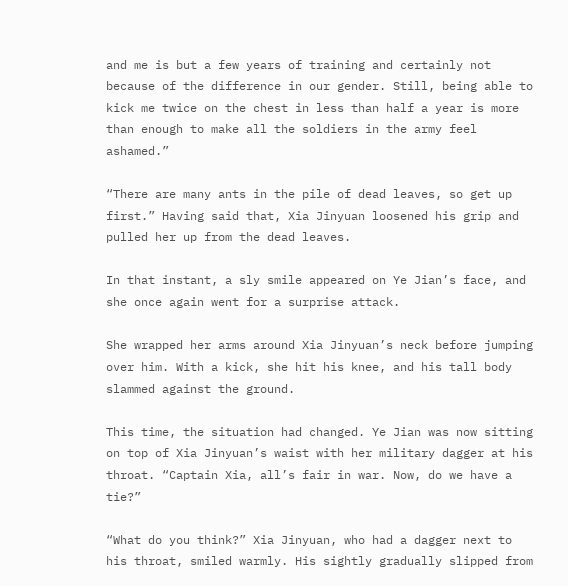and me is but a few years of training and certainly not because of the difference in our gender. Still, being able to kick me twice on the chest in less than half a year is more than enough to make all the soldiers in the army feel ashamed.”

“There are many ants in the pile of dead leaves, so get up first.” Having said that, Xia Jinyuan loosened his grip and pulled her up from the dead leaves.

In that instant, a sly smile appeared on Ye Jian’s face, and she once again went for a surprise attack.

She wrapped her arms around Xia Jinyuan’s neck before jumping over him. With a kick, she hit his knee, and his tall body slammed against the ground.

This time, the situation had changed. Ye Jian was now sitting on top of Xia Jinyuan’s waist with her military dagger at his throat. “Captain Xia, all’s fair in war. Now, do we have a tie?”

“What do you think?” Xia Jinyuan, who had a dagger next to his throat, smiled warmly. His sightly gradually slipped from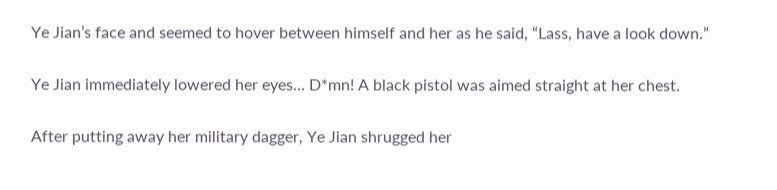Ye Jian’s face and seemed to hover between himself and her as he said, “Lass, have a look down.”

Ye Jian immediately lowered her eyes… D*mn! A black pistol was aimed straight at her chest.

After putting away her military dagger, Ye Jian shrugged her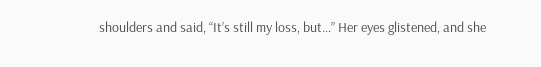shoulders and said, “It’s still my loss, but…” Her eyes glistened, and she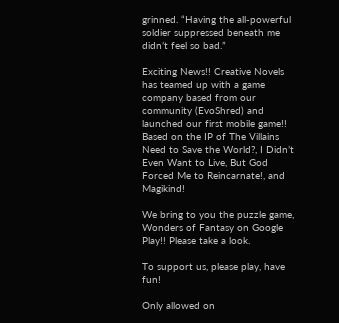grinned. “Having the all-powerful soldier suppressed beneath me didn’t feel so bad.”

Exciting News!! Creative Novels has teamed up with a game company based from our community (EvoShred) and launched our first mobile game!! Based on the IP of The Villains Need to Save the World?, I Didn’t Even Want to Live, But God Forced Me to Reincarnate!, and Magikind!

We bring to you the puzzle game, Wonders of Fantasy on Google Play!! Please take a look.

To support us, please play, have fun!

Only allowed on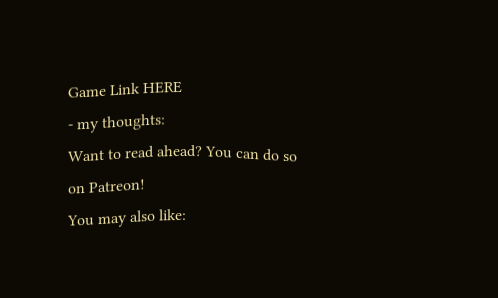Game Link HERE
- my thoughts:
Want to read ahead? You can do so on Patreon!
You may also like: